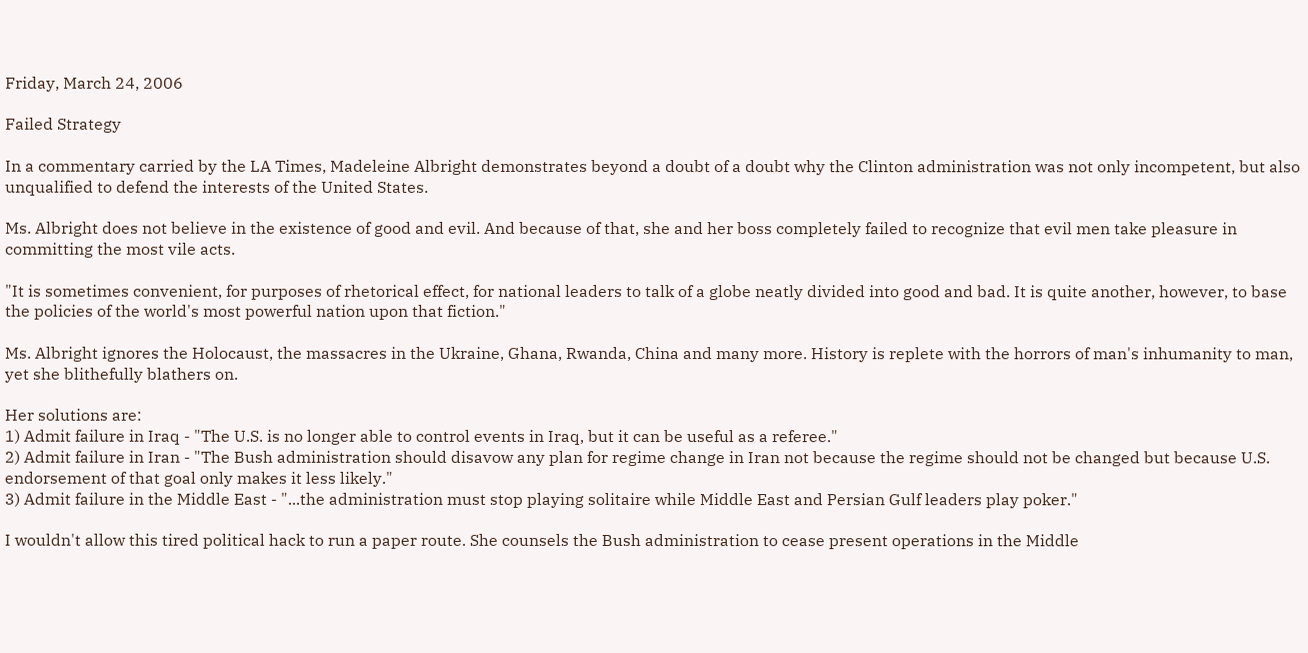Friday, March 24, 2006

Failed Strategy

In a commentary carried by the LA Times, Madeleine Albright demonstrates beyond a doubt of a doubt why the Clinton administration was not only incompetent, but also unqualified to defend the interests of the United States.

Ms. Albright does not believe in the existence of good and evil. And because of that, she and her boss completely failed to recognize that evil men take pleasure in committing the most vile acts.

"It is sometimes convenient, for purposes of rhetorical effect, for national leaders to talk of a globe neatly divided into good and bad. It is quite another, however, to base the policies of the world's most powerful nation upon that fiction."

Ms. Albright ignores the Holocaust, the massacres in the Ukraine, Ghana, Rwanda, China and many more. History is replete with the horrors of man's inhumanity to man, yet she blithefully blathers on.

Her solutions are:
1) Admit failure in Iraq - "The U.S. is no longer able to control events in Iraq, but it can be useful as a referee."
2) Admit failure in Iran - "The Bush administration should disavow any plan for regime change in Iran not because the regime should not be changed but because U.S. endorsement of that goal only makes it less likely."
3) Admit failure in the Middle East - "...the administration must stop playing solitaire while Middle East and Persian Gulf leaders play poker."

I wouldn't allow this tired political hack to run a paper route. She counsels the Bush administration to cease present operations in the Middle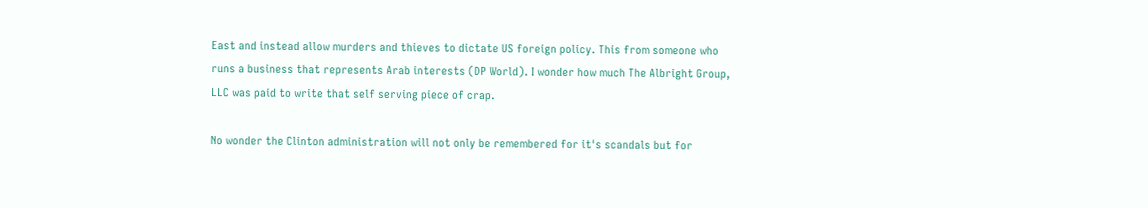East and instead allow murders and thieves to dictate US foreign policy. This from someone who runs a business that represents Arab interests (DP World). I wonder how much The Albright Group, LLC was paid to write that self serving piece of crap.

No wonder the Clinton administration will not only be remembered for it's scandals but for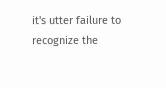it's utter failure to recognize the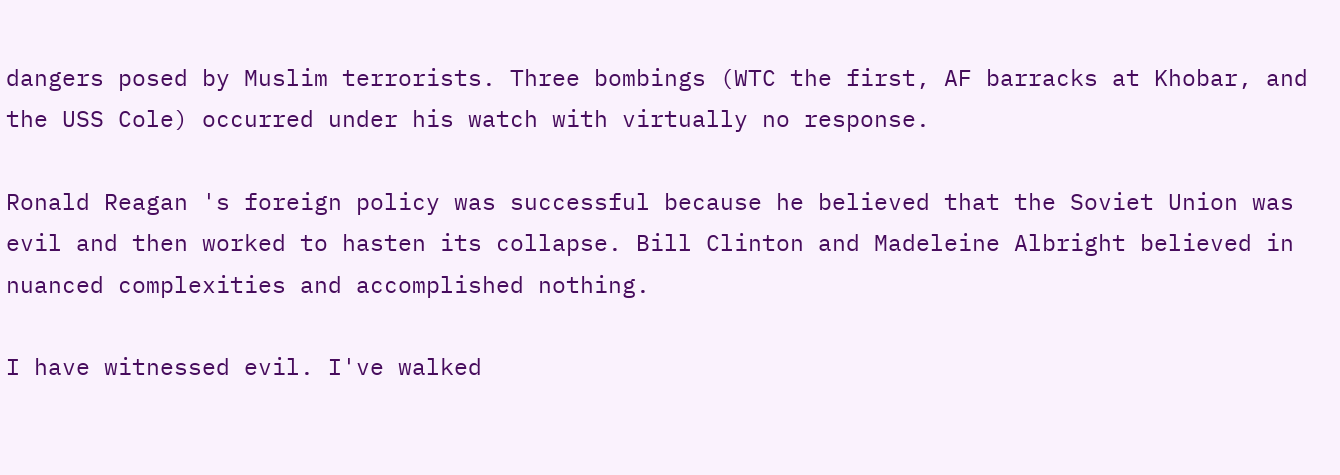dangers posed by Muslim terrorists. Three bombings (WTC the first, AF barracks at Khobar, and the USS Cole) occurred under his watch with virtually no response.

Ronald Reagan 's foreign policy was successful because he believed that the Soviet Union was evil and then worked to hasten its collapse. Bill Clinton and Madeleine Albright believed in nuanced complexities and accomplished nothing.

I have witnessed evil. I've walked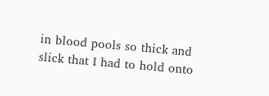in blood pools so thick and slick that I had to hold onto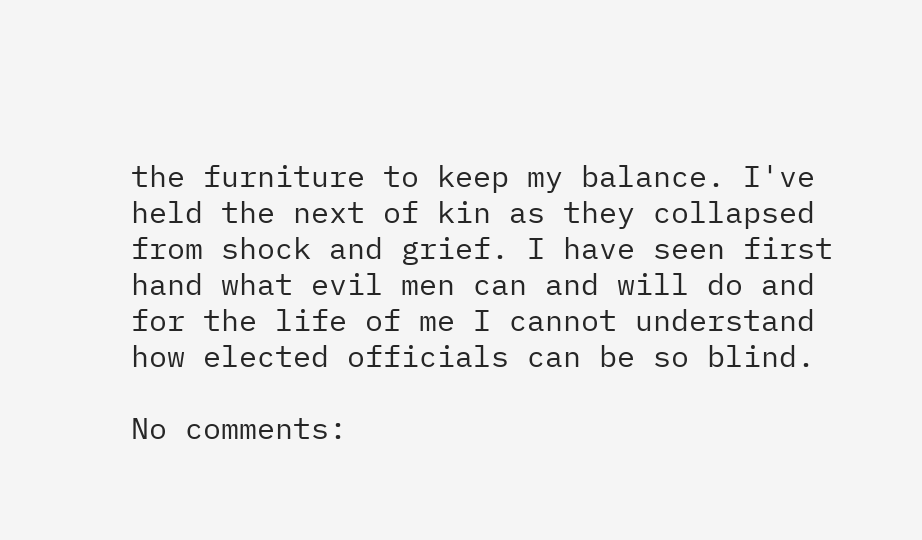the furniture to keep my balance. I've held the next of kin as they collapsed from shock and grief. I have seen first hand what evil men can and will do and for the life of me I cannot understand how elected officials can be so blind.

No comments: